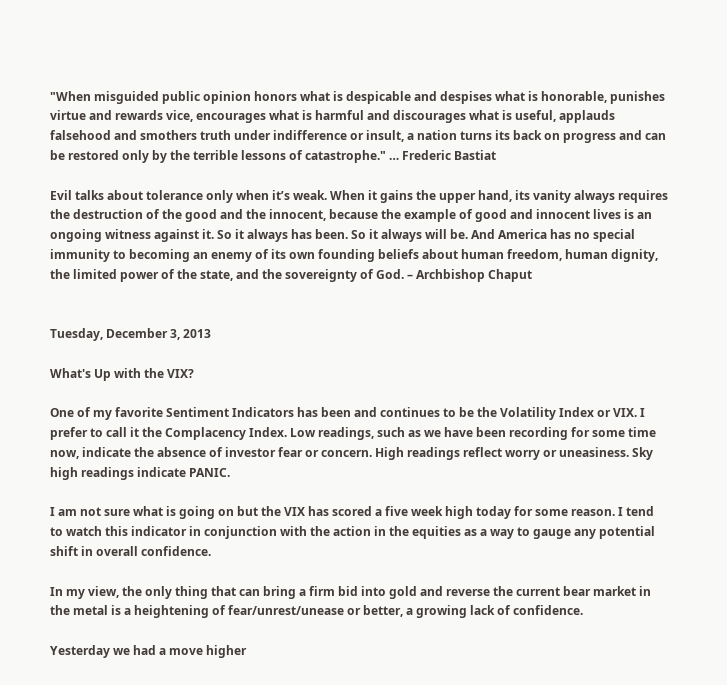"When misguided public opinion honors what is despicable and despises what is honorable, punishes virtue and rewards vice, encourages what is harmful and discourages what is useful, applauds falsehood and smothers truth under indifference or insult, a nation turns its back on progress and can be restored only by the terrible lessons of catastrophe." … Frederic Bastiat

Evil talks about tolerance only when it’s weak. When it gains the upper hand, its vanity always requires the destruction of the good and the innocent, because the example of good and innocent lives is an ongoing witness against it. So it always has been. So it always will be. And America has no special immunity to becoming an enemy of its own founding beliefs about human freedom, human dignity, the limited power of the state, and the sovereignty of God. – Archbishop Chaput


Tuesday, December 3, 2013

What's Up with the VIX?

One of my favorite Sentiment Indicators has been and continues to be the Volatility Index or VIX. I prefer to call it the Complacency Index. Low readings, such as we have been recording for some time now, indicate the absence of investor fear or concern. High readings reflect worry or uneasiness. Sky high readings indicate PANIC.

I am not sure what is going on but the VIX has scored a five week high today for some reason. I tend to watch this indicator in conjunction with the action in the equities as a way to gauge any potential shift in overall confidence.

In my view, the only thing that can bring a firm bid into gold and reverse the current bear market in the metal is a heightening of fear/unrest/unease or better, a growing lack of confidence.

Yesterday we had a move higher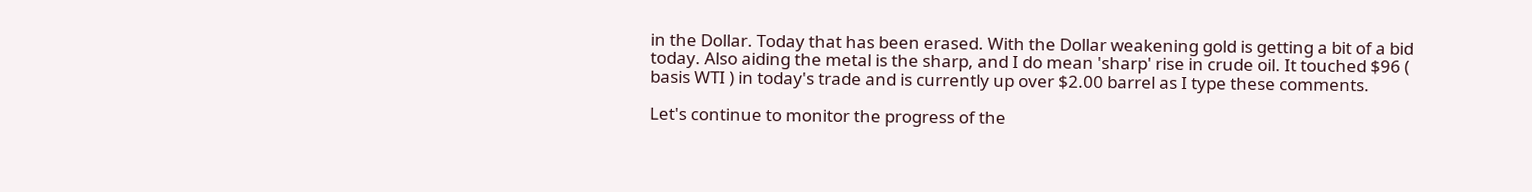in the Dollar. Today that has been erased. With the Dollar weakening gold is getting a bit of a bid today. Also aiding the metal is the sharp, and I do mean 'sharp' rise in crude oil. It touched $96 ( basis WTI ) in today's trade and is currently up over $2.00 barrel as I type these comments.

Let's continue to monitor the progress of the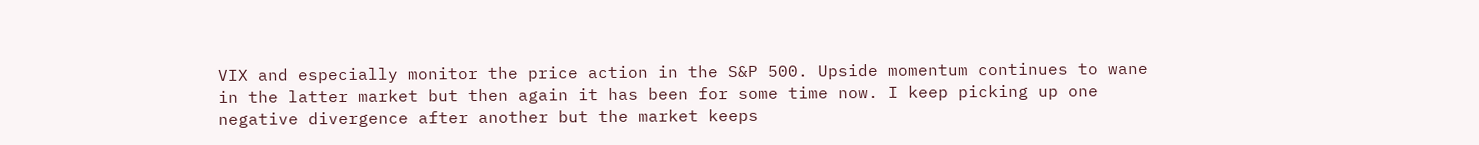VIX and especially monitor the price action in the S&P 500. Upside momentum continues to wane in the latter market but then again it has been for some time now. I keep picking up one negative divergence after another but the market keeps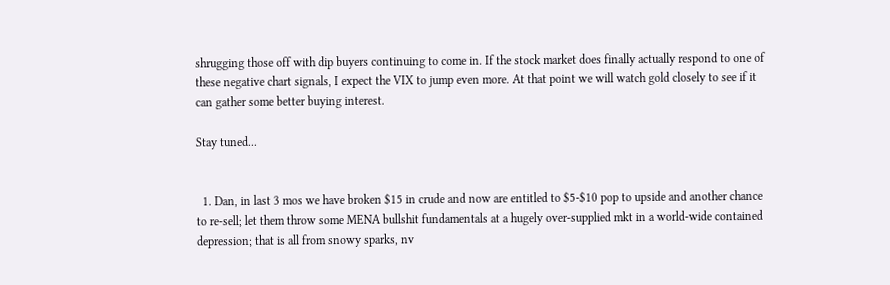shrugging those off with dip buyers continuing to come in. If the stock market does finally actually respond to one of these negative chart signals, I expect the VIX to jump even more. At that point we will watch gold closely to see if it can gather some better buying interest.

Stay tuned...


  1. Dan, in last 3 mos we have broken $15 in crude and now are entitled to $5-$10 pop to upside and another chance to re-sell; let them throw some MENA bullshit fundamentals at a hugely over-supplied mkt in a world-wide contained depression; that is all from snowy sparks, nv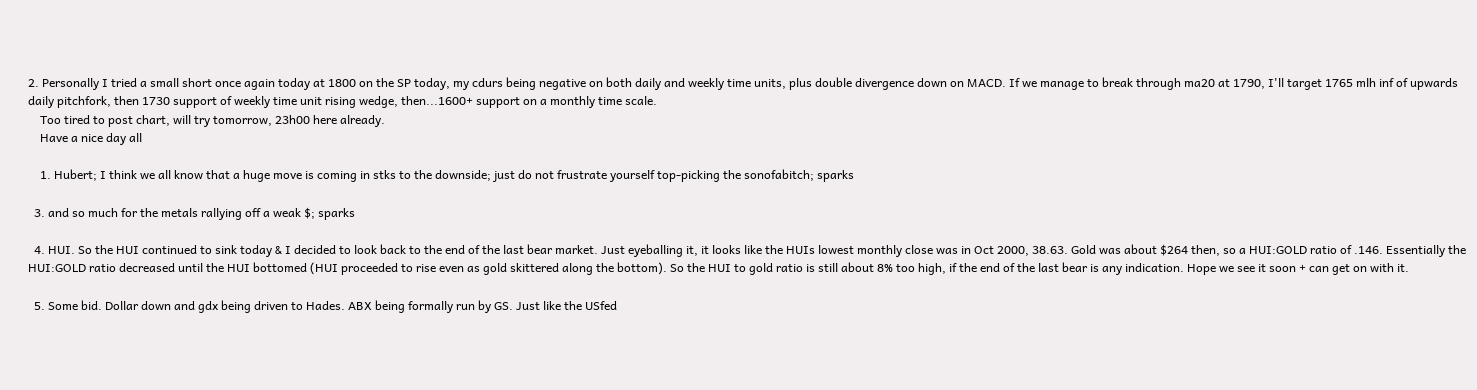2. Personally I tried a small short once again today at 1800 on the SP today, my cdurs being negative on both daily and weekly time units, plus double divergence down on MACD. If we manage to break through ma20 at 1790, I'll target 1765 mlh inf of upwards daily pitchfork, then 1730 support of weekly time unit rising wedge, then...1600+ support on a monthly time scale.
    Too tired to post chart, will try tomorrow, 23h00 here already.
    Have a nice day all

    1. Hubert; I think we all know that a huge move is coming in stks to the downside; just do not frustrate yourself top-picking the sonofabitch; sparks

  3. and so much for the metals rallying off a weak $; sparks

  4. HUI. So the HUI continued to sink today & I decided to look back to the end of the last bear market. Just eyeballing it, it looks like the HUIs lowest monthly close was in Oct 2000, 38.63. Gold was about $264 then, so a HUI:GOLD ratio of .146. Essentially the HUI:GOLD ratio decreased until the HUI bottomed (HUI proceeded to rise even as gold skittered along the bottom). So the HUI to gold ratio is still about 8% too high, if the end of the last bear is any indication. Hope we see it soon + can get on with it.

  5. Some bid. Dollar down and gdx being driven to Hades. ABX being formally run by GS. Just like the USfed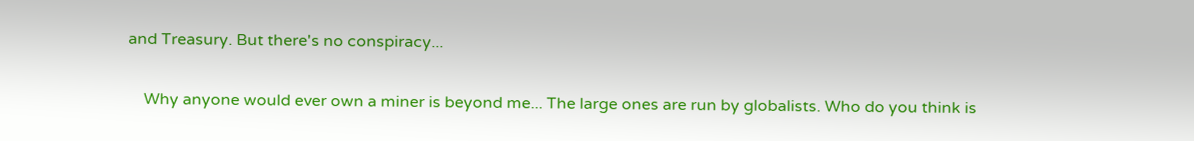and Treasury. But there's no conspiracy...

    Why anyone would ever own a miner is beyond me... The large ones are run by globalists. Who do you think is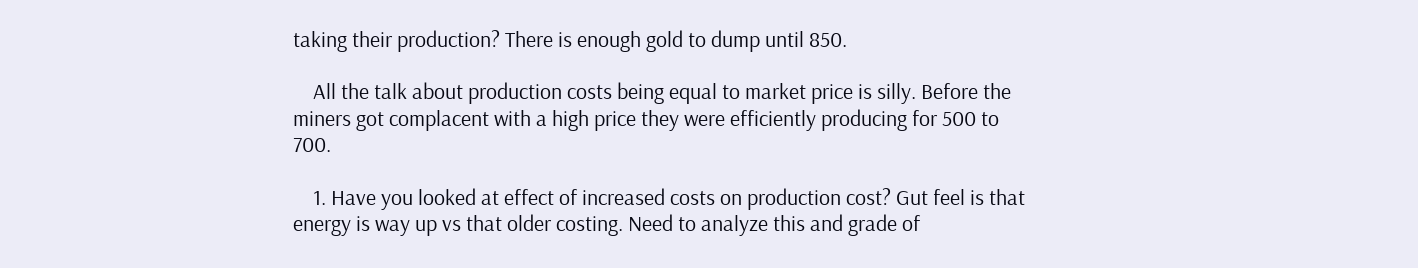taking their production? There is enough gold to dump until 850.

    All the talk about production costs being equal to market price is silly. Before the miners got complacent with a high price they were efficiently producing for 500 to 700.

    1. Have you looked at effect of increased costs on production cost? Gut feel is that energy is way up vs that older costing. Need to analyze this and grade of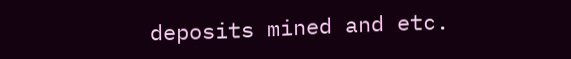deposits mined and etc.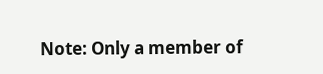Note: Only a member of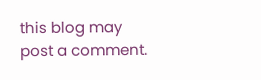this blog may post a comment.